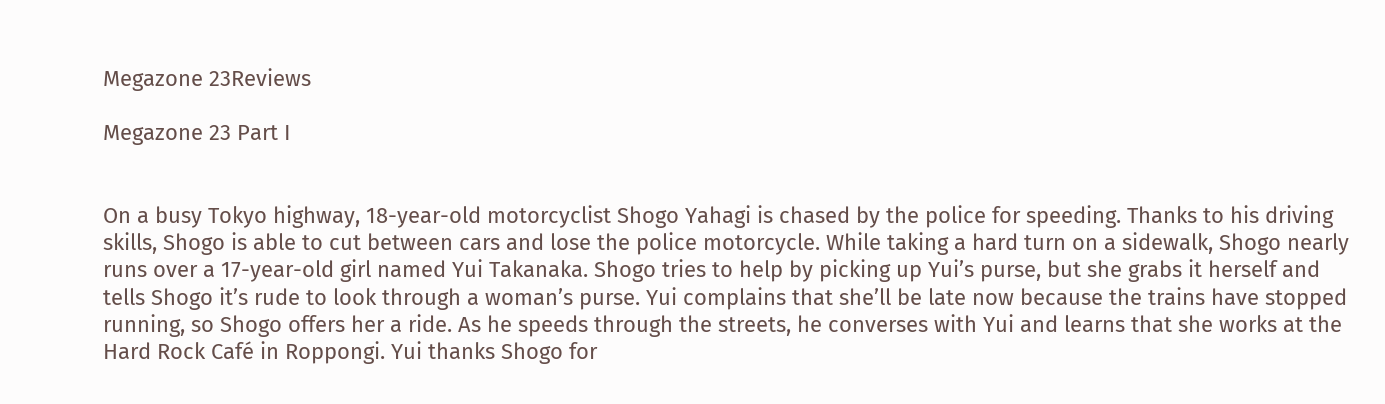Megazone 23Reviews

Megazone 23 Part I


On a busy Tokyo highway, 18-year-old motorcyclist Shogo Yahagi is chased by the police for speeding. Thanks to his driving skills, Shogo is able to cut between cars and lose the police motorcycle. While taking a hard turn on a sidewalk, Shogo nearly runs over a 17-year-old girl named Yui Takanaka. Shogo tries to help by picking up Yui’s purse, but she grabs it herself and tells Shogo it’s rude to look through a woman’s purse. Yui complains that she’ll be late now because the trains have stopped running, so Shogo offers her a ride. As he speeds through the streets, he converses with Yui and learns that she works at the Hard Rock Café in Roppongi. Yui thanks Shogo for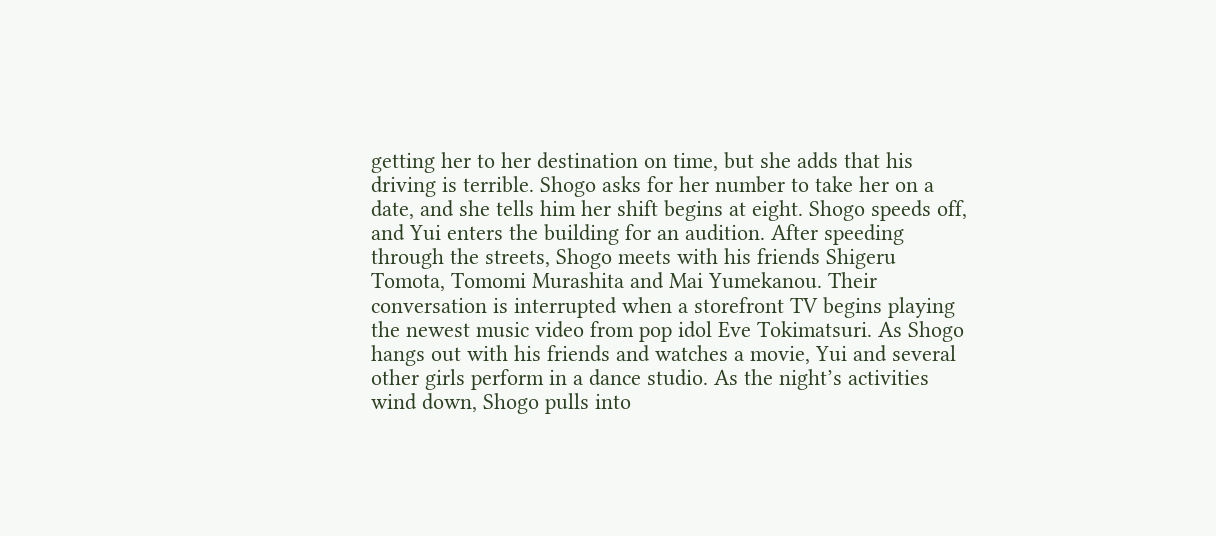getting her to her destination on time, but she adds that his driving is terrible. Shogo asks for her number to take her on a date, and she tells him her shift begins at eight. Shogo speeds off, and Yui enters the building for an audition. After speeding through the streets, Shogo meets with his friends Shigeru Tomota, Tomomi Murashita and Mai Yumekanou. Their conversation is interrupted when a storefront TV begins playing the newest music video from pop idol Eve Tokimatsuri. As Shogo hangs out with his friends and watches a movie, Yui and several other girls perform in a dance studio. As the night’s activities wind down, Shogo pulls into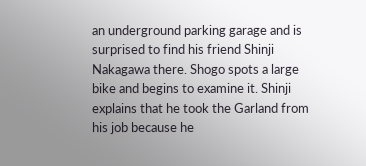an underground parking garage and is surprised to find his friend Shinji Nakagawa there. Shogo spots a large bike and begins to examine it. Shinji explains that he took the Garland from his job because he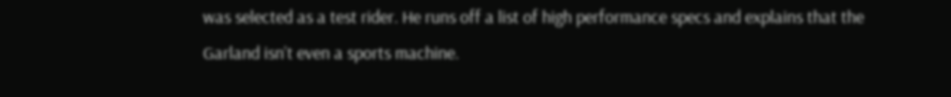was selected as a test rider. He runs off a list of high performance specs and explains that the Garland isn’t even a sports machine.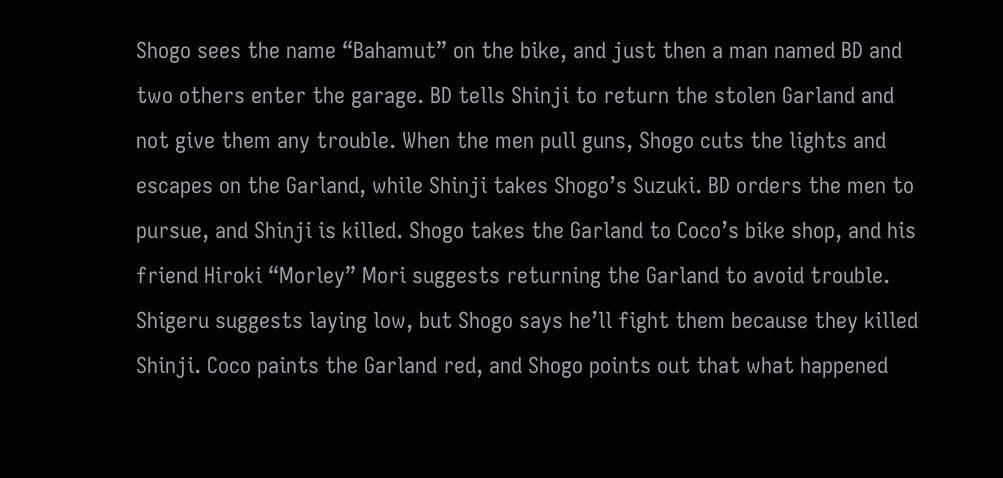Shogo sees the name “Bahamut” on the bike, and just then a man named BD and two others enter the garage. BD tells Shinji to return the stolen Garland and not give them any trouble. When the men pull guns, Shogo cuts the lights and escapes on the Garland, while Shinji takes Shogo’s Suzuki. BD orders the men to pursue, and Shinji is killed. Shogo takes the Garland to Coco’s bike shop, and his friend Hiroki “Morley” Mori suggests returning the Garland to avoid trouble. Shigeru suggests laying low, but Shogo says he’ll fight them because they killed Shinji. Coco paints the Garland red, and Shogo points out that what happened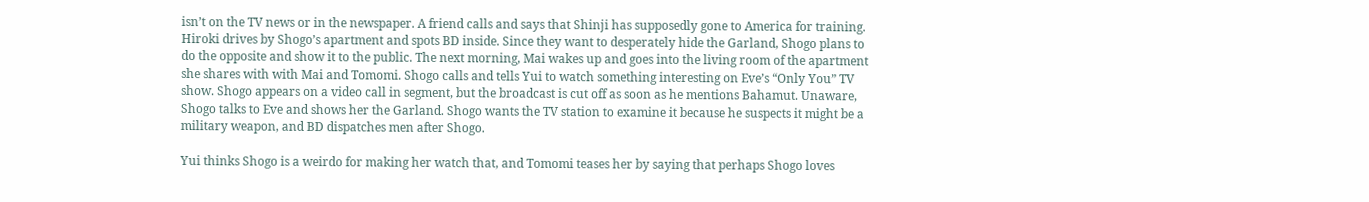isn’t on the TV news or in the newspaper. A friend calls and says that Shinji has supposedly gone to America for training. Hiroki drives by Shogo’s apartment and spots BD inside. Since they want to desperately hide the Garland, Shogo plans to do the opposite and show it to the public. The next morning, Mai wakes up and goes into the living room of the apartment she shares with with Mai and Tomomi. Shogo calls and tells Yui to watch something interesting on Eve’s “Only You” TV show. Shogo appears on a video call in segment, but the broadcast is cut off as soon as he mentions Bahamut. Unaware, Shogo talks to Eve and shows her the Garland. Shogo wants the TV station to examine it because he suspects it might be a military weapon, and BD dispatches men after Shogo.

Yui thinks Shogo is a weirdo for making her watch that, and Tomomi teases her by saying that perhaps Shogo loves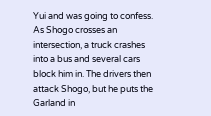Yui and was going to confess. As Shogo crosses an intersection, a truck crashes into a bus and several cars block him in. The drivers then attack Shogo, but he puts the Garland in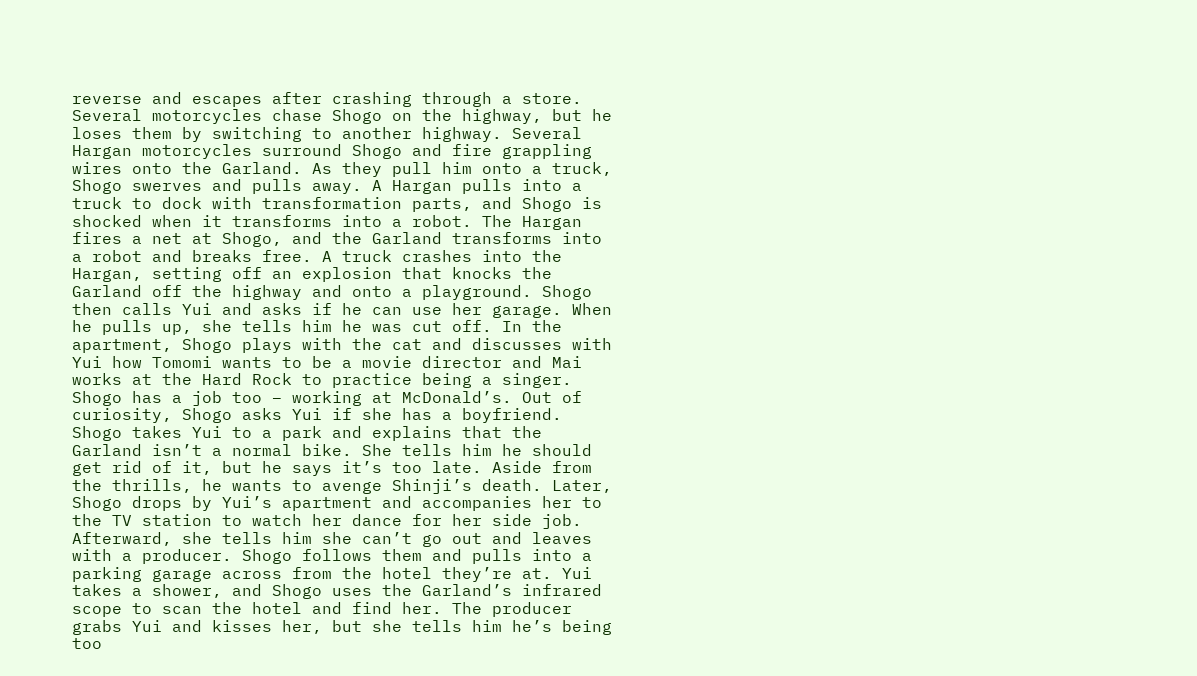reverse and escapes after crashing through a store. Several motorcycles chase Shogo on the highway, but he loses them by switching to another highway. Several Hargan motorcycles surround Shogo and fire grappling wires onto the Garland. As they pull him onto a truck, Shogo swerves and pulls away. A Hargan pulls into a truck to dock with transformation parts, and Shogo is shocked when it transforms into a robot. The Hargan fires a net at Shogo, and the Garland transforms into a robot and breaks free. A truck crashes into the Hargan, setting off an explosion that knocks the Garland off the highway and onto a playground. Shogo then calls Yui and asks if he can use her garage. When he pulls up, she tells him he was cut off. In the apartment, Shogo plays with the cat and discusses with Yui how Tomomi wants to be a movie director and Mai works at the Hard Rock to practice being a singer. Shogo has a job too – working at McDonald’s. Out of curiosity, Shogo asks Yui if she has a boyfriend. Shogo takes Yui to a park and explains that the Garland isn’t a normal bike. She tells him he should get rid of it, but he says it’s too late. Aside from the thrills, he wants to avenge Shinji’s death. Later, Shogo drops by Yui’s apartment and accompanies her to the TV station to watch her dance for her side job. Afterward, she tells him she can’t go out and leaves with a producer. Shogo follows them and pulls into a parking garage across from the hotel they’re at. Yui takes a shower, and Shogo uses the Garland’s infrared scope to scan the hotel and find her. The producer grabs Yui and kisses her, but she tells him he’s being too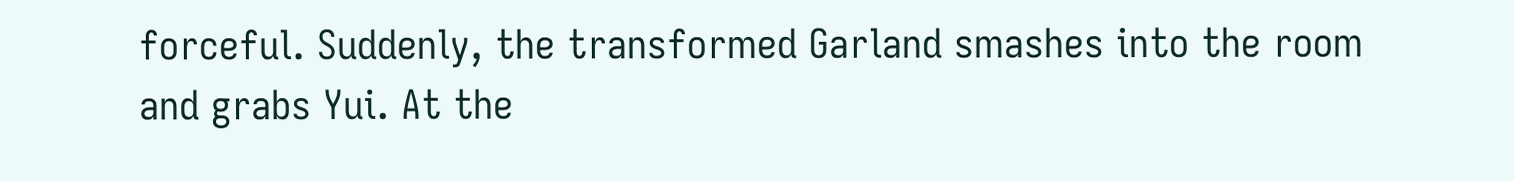forceful. Suddenly, the transformed Garland smashes into the room and grabs Yui. At the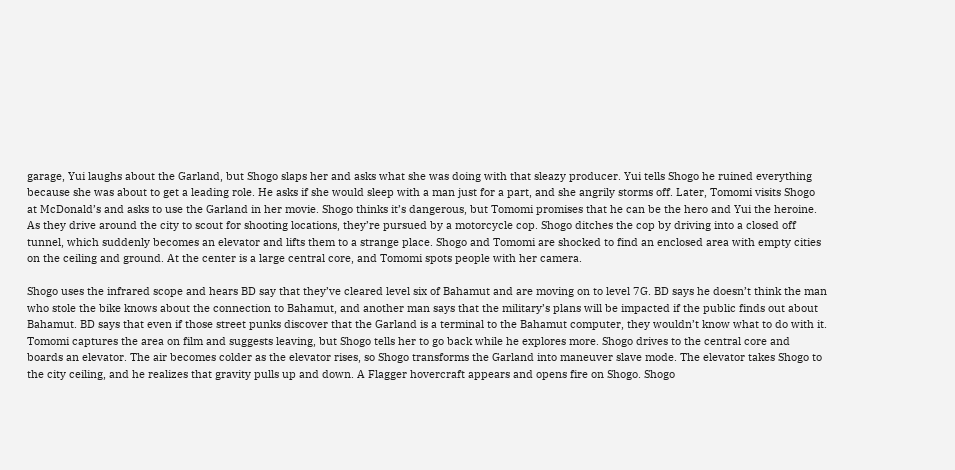garage, Yui laughs about the Garland, but Shogo slaps her and asks what she was doing with that sleazy producer. Yui tells Shogo he ruined everything because she was about to get a leading role. He asks if she would sleep with a man just for a part, and she angrily storms off. Later, Tomomi visits Shogo at McDonald’s and asks to use the Garland in her movie. Shogo thinks it’s dangerous, but Tomomi promises that he can be the hero and Yui the heroine. As they drive around the city to scout for shooting locations, they’re pursued by a motorcycle cop. Shogo ditches the cop by driving into a closed off tunnel, which suddenly becomes an elevator and lifts them to a strange place. Shogo and Tomomi are shocked to find an enclosed area with empty cities on the ceiling and ground. At the center is a large central core, and Tomomi spots people with her camera.

Shogo uses the infrared scope and hears BD say that they’ve cleared level six of Bahamut and are moving on to level 7G. BD says he doesn’t think the man who stole the bike knows about the connection to Bahamut, and another man says that the military’s plans will be impacted if the public finds out about Bahamut. BD says that even if those street punks discover that the Garland is a terminal to the Bahamut computer, they wouldn’t know what to do with it. Tomomi captures the area on film and suggests leaving, but Shogo tells her to go back while he explores more. Shogo drives to the central core and boards an elevator. The air becomes colder as the elevator rises, so Shogo transforms the Garland into maneuver slave mode. The elevator takes Shogo to the city ceiling, and he realizes that gravity pulls up and down. A Flagger hovercraft appears and opens fire on Shogo. Shogo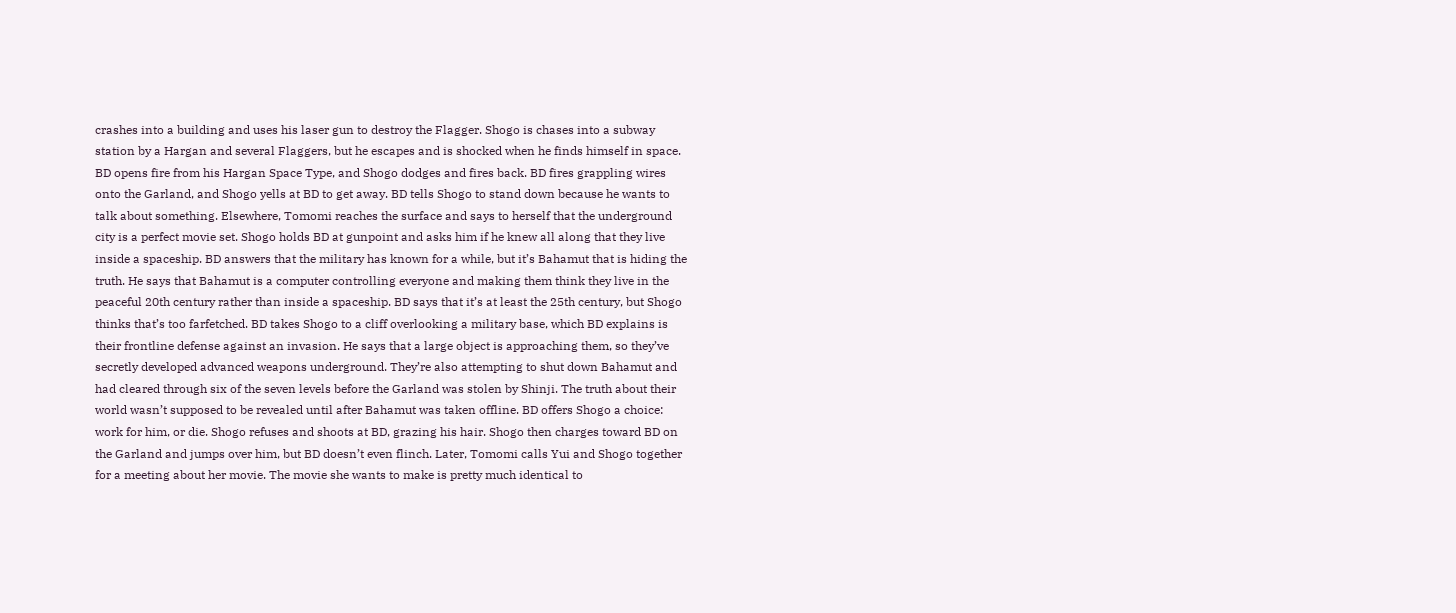crashes into a building and uses his laser gun to destroy the Flagger. Shogo is chases into a subway station by a Hargan and several Flaggers, but he escapes and is shocked when he finds himself in space. BD opens fire from his Hargan Space Type, and Shogo dodges and fires back. BD fires grappling wires onto the Garland, and Shogo yells at BD to get away. BD tells Shogo to stand down because he wants to talk about something. Elsewhere, Tomomi reaches the surface and says to herself that the underground city is a perfect movie set. Shogo holds BD at gunpoint and asks him if he knew all along that they live inside a spaceship. BD answers that the military has known for a while, but it’s Bahamut that is hiding the truth. He says that Bahamut is a computer controlling everyone and making them think they live in the peaceful 20th century rather than inside a spaceship. BD says that it’s at least the 25th century, but Shogo thinks that’s too farfetched. BD takes Shogo to a cliff overlooking a military base, which BD explains is their frontline defense against an invasion. He says that a large object is approaching them, so they’ve secretly developed advanced weapons underground. They’re also attempting to shut down Bahamut and had cleared through six of the seven levels before the Garland was stolen by Shinji. The truth about their world wasn’t supposed to be revealed until after Bahamut was taken offline. BD offers Shogo a choice: work for him, or die. Shogo refuses and shoots at BD, grazing his hair. Shogo then charges toward BD on the Garland and jumps over him, but BD doesn’t even flinch. Later, Tomomi calls Yui and Shogo together for a meeting about her movie. The movie she wants to make is pretty much identical to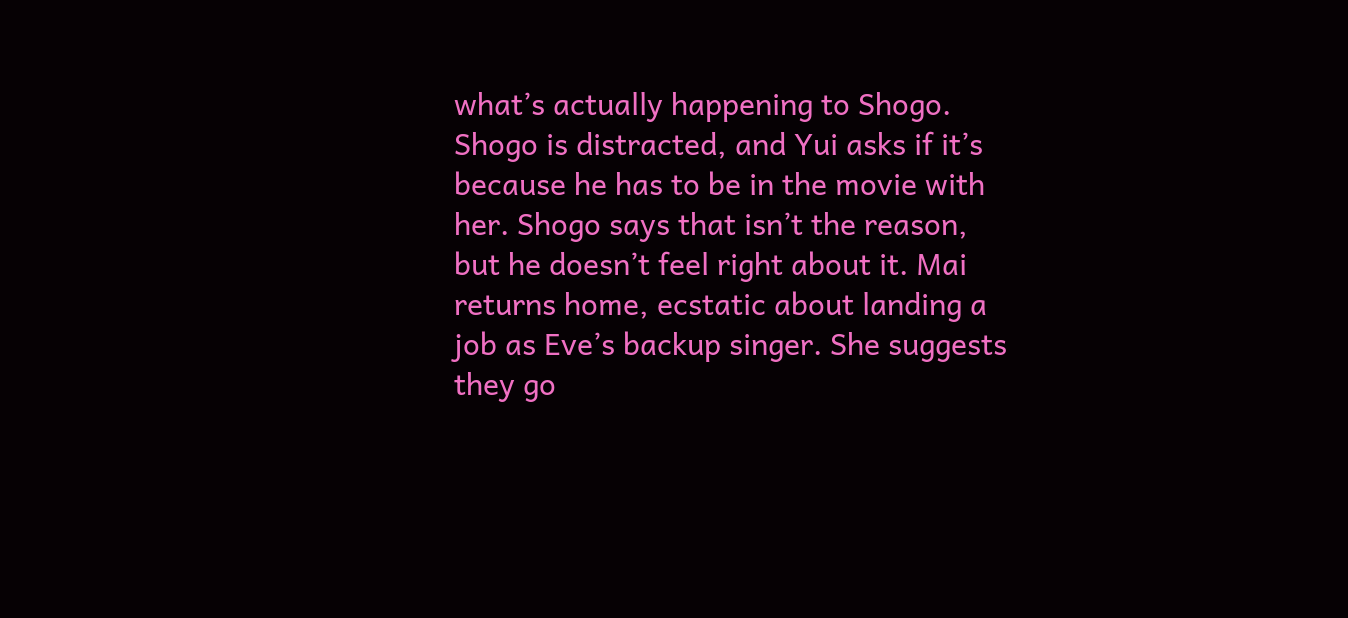what’s actually happening to Shogo. Shogo is distracted, and Yui asks if it’s because he has to be in the movie with her. Shogo says that isn’t the reason, but he doesn’t feel right about it. Mai returns home, ecstatic about landing a job as Eve’s backup singer. She suggests they go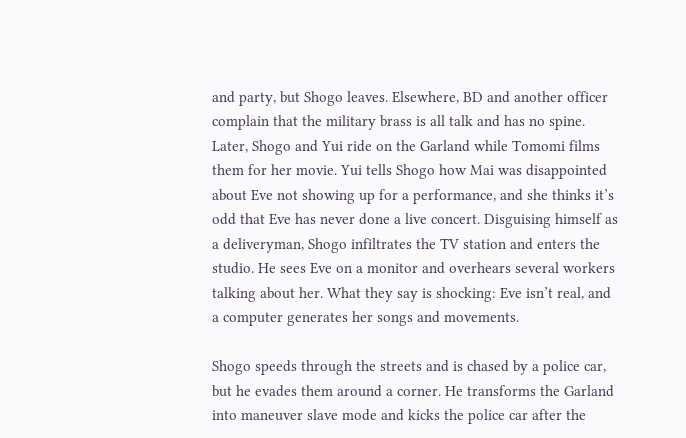and party, but Shogo leaves. Elsewhere, BD and another officer complain that the military brass is all talk and has no spine. Later, Shogo and Yui ride on the Garland while Tomomi films them for her movie. Yui tells Shogo how Mai was disappointed about Eve not showing up for a performance, and she thinks it’s odd that Eve has never done a live concert. Disguising himself as a deliveryman, Shogo infiltrates the TV station and enters the studio. He sees Eve on a monitor and overhears several workers talking about her. What they say is shocking: Eve isn’t real, and a computer generates her songs and movements.

Shogo speeds through the streets and is chased by a police car, but he evades them around a corner. He transforms the Garland into maneuver slave mode and kicks the police car after the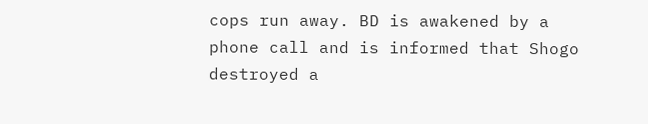cops run away. BD is awakened by a phone call and is informed that Shogo destroyed a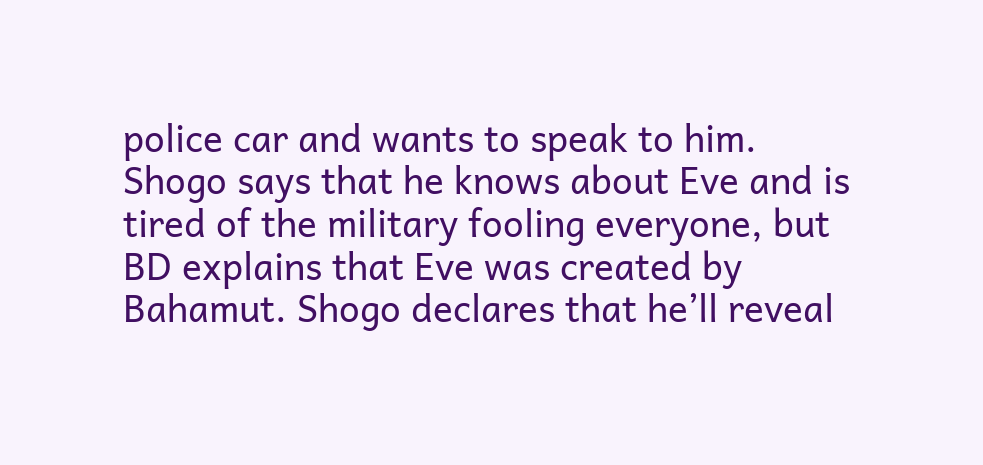police car and wants to speak to him. Shogo says that he knows about Eve and is tired of the military fooling everyone, but BD explains that Eve was created by Bahamut. Shogo declares that he’ll reveal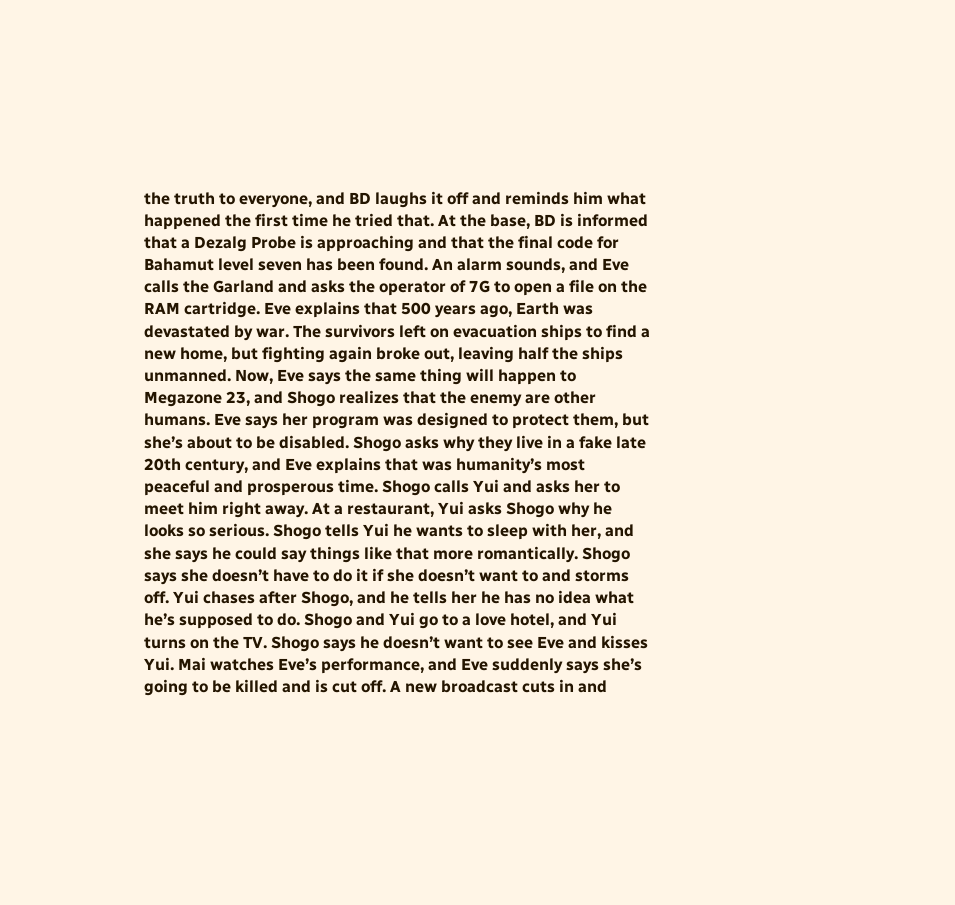the truth to everyone, and BD laughs it off and reminds him what happened the first time he tried that. At the base, BD is informed that a Dezalg Probe is approaching and that the final code for Bahamut level seven has been found. An alarm sounds, and Eve calls the Garland and asks the operator of 7G to open a file on the RAM cartridge. Eve explains that 500 years ago, Earth was devastated by war. The survivors left on evacuation ships to find a new home, but fighting again broke out, leaving half the ships unmanned. Now, Eve says the same thing will happen to Megazone 23, and Shogo realizes that the enemy are other humans. Eve says her program was designed to protect them, but she’s about to be disabled. Shogo asks why they live in a fake late 20th century, and Eve explains that was humanity’s most peaceful and prosperous time. Shogo calls Yui and asks her to meet him right away. At a restaurant, Yui asks Shogo why he looks so serious. Shogo tells Yui he wants to sleep with her, and she says he could say things like that more romantically. Shogo says she doesn’t have to do it if she doesn’t want to and storms off. Yui chases after Shogo, and he tells her he has no idea what he’s supposed to do. Shogo and Yui go to a love hotel, and Yui turns on the TV. Shogo says he doesn’t want to see Eve and kisses Yui. Mai watches Eve’s performance, and Eve suddenly says she’s going to be killed and is cut off. A new broadcast cuts in and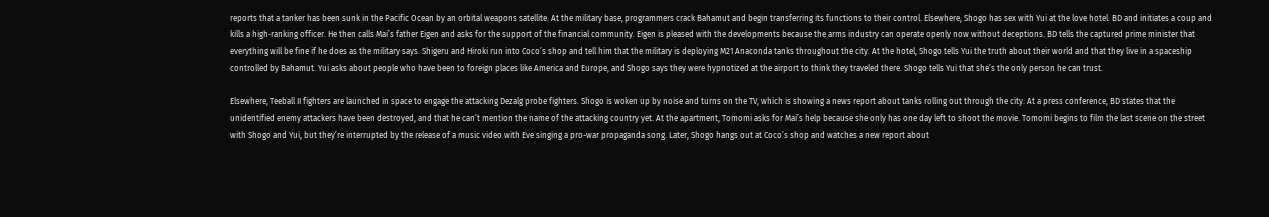reports that a tanker has been sunk in the Pacific Ocean by an orbital weapons satellite. At the military base, programmers crack Bahamut and begin transferring its functions to their control. Elsewhere, Shogo has sex with Yui at the love hotel. BD and initiates a coup and kills a high-ranking officer. He then calls Mai’s father Eigen and asks for the support of the financial community. Eigen is pleased with the developments because the arms industry can operate openly now without deceptions. BD tells the captured prime minister that everything will be fine if he does as the military says. Shigeru and Hiroki run into Coco’s shop and tell him that the military is deploying M21 Anaconda tanks throughout the city. At the hotel, Shogo tells Yui the truth about their world and that they live in a spaceship controlled by Bahamut. Yui asks about people who have been to foreign places like America and Europe, and Shogo says they were hypnotized at the airport to think they traveled there. Shogo tells Yui that she’s the only person he can trust.

Elsewhere, Teeball II fighters are launched in space to engage the attacking Dezalg probe fighters. Shogo is woken up by noise and turns on the TV, which is showing a news report about tanks rolling out through the city. At a press conference, BD states that the unidentified enemy attackers have been destroyed, and that he can’t mention the name of the attacking country yet. At the apartment, Tomomi asks for Mai’s help because she only has one day left to shoot the movie. Tomomi begins to film the last scene on the street with Shogo and Yui, but they’re interrupted by the release of a music video with Eve singing a pro-war propaganda song. Later, Shogo hangs out at Coco’s shop and watches a new report about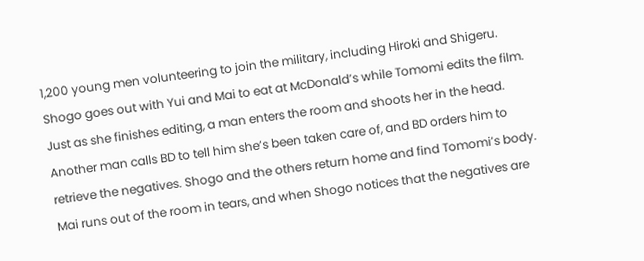1,200 young men volunteering to join the military, including Hiroki and Shigeru. Shogo goes out with Yui and Mai to eat at McDonald’s while Tomomi edits the film. Just as she finishes editing, a man enters the room and shoots her in the head. Another man calls BD to tell him she’s been taken care of, and BD orders him to retrieve the negatives. Shogo and the others return home and find Tomomi’s body. Mai runs out of the room in tears, and when Shogo notices that the negatives are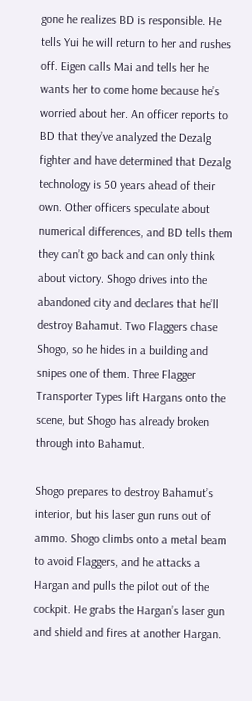gone he realizes BD is responsible. He tells Yui he will return to her and rushes off. Eigen calls Mai and tells her he wants her to come home because he’s worried about her. An officer reports to BD that they’ve analyzed the Dezalg fighter and have determined that Dezalg technology is 50 years ahead of their own. Other officers speculate about numerical differences, and BD tells them they can’t go back and can only think about victory. Shogo drives into the abandoned city and declares that he’ll destroy Bahamut. Two Flaggers chase Shogo, so he hides in a building and snipes one of them. Three Flagger Transporter Types lift Hargans onto the scene, but Shogo has already broken through into Bahamut.

Shogo prepares to destroy Bahamut’s interior, but his laser gun runs out of ammo. Shogo climbs onto a metal beam to avoid Flaggers, and he attacks a Hargan and pulls the pilot out of the cockpit. He grabs the Hargan’s laser gun and shield and fires at another Hargan.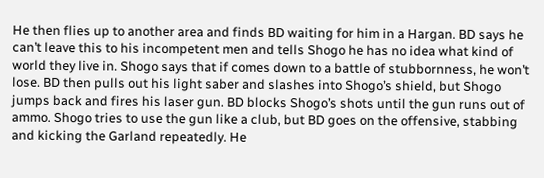He then flies up to another area and finds BD waiting for him in a Hargan. BD says he can’t leave this to his incompetent men and tells Shogo he has no idea what kind of world they live in. Shogo says that if comes down to a battle of stubbornness, he won’t lose. BD then pulls out his light saber and slashes into Shogo’s shield, but Shogo jumps back and fires his laser gun. BD blocks Shogo’s shots until the gun runs out of ammo. Shogo tries to use the gun like a club, but BD goes on the offensive, stabbing and kicking the Garland repeatedly. He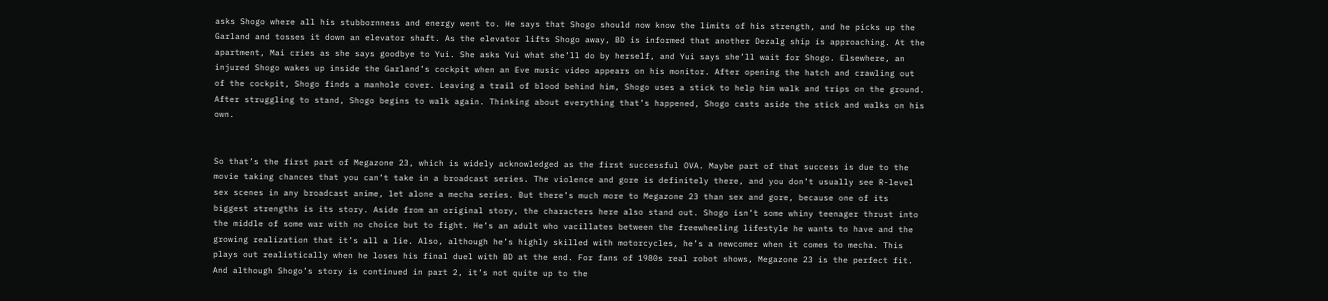asks Shogo where all his stubbornness and energy went to. He says that Shogo should now know the limits of his strength, and he picks up the Garland and tosses it down an elevator shaft. As the elevator lifts Shogo away, BD is informed that another Dezalg ship is approaching. At the apartment, Mai cries as she says goodbye to Yui. She asks Yui what she’ll do by herself, and Yui says she’ll wait for Shogo. Elsewhere, an injured Shogo wakes up inside the Garland’s cockpit when an Eve music video appears on his monitor. After opening the hatch and crawling out of the cockpit, Shogo finds a manhole cover. Leaving a trail of blood behind him, Shogo uses a stick to help him walk and trips on the ground. After struggling to stand, Shogo begins to walk again. Thinking about everything that’s happened, Shogo casts aside the stick and walks on his own.


So that’s the first part of Megazone 23, which is widely acknowledged as the first successful OVA. Maybe part of that success is due to the movie taking chances that you can’t take in a broadcast series. The violence and gore is definitely there, and you don’t usually see R-level sex scenes in any broadcast anime, let alone a mecha series. But there’s much more to Megazone 23 than sex and gore, because one of its biggest strengths is its story. Aside from an original story, the characters here also stand out. Shogo isn’t some whiny teenager thrust into the middle of some war with no choice but to fight. He’s an adult who vacillates between the freewheeling lifestyle he wants to have and the growing realization that it’s all a lie. Also, although he’s highly skilled with motorcycles, he’s a newcomer when it comes to mecha. This plays out realistically when he loses his final duel with BD at the end. For fans of 1980s real robot shows, Megazone 23 is the perfect fit. And although Shogo’s story is continued in part 2, it’s not quite up to the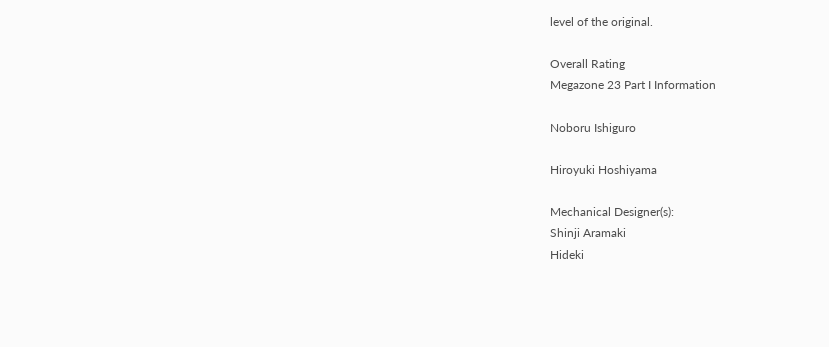level of the original.

Overall Rating
Megazone 23 Part I Information

Noboru Ishiguro

Hiroyuki Hoshiyama

Mechanical Designer(s):
Shinji Aramaki
Hideki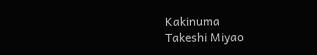Kakinuma
Takeshi Miyao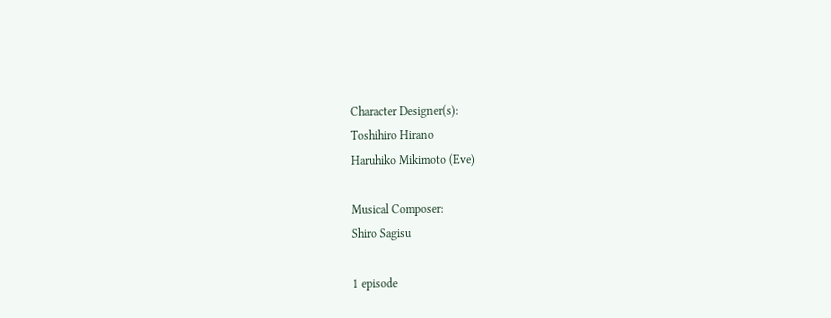Character Designer(s):
Toshihiro Hirano
Haruhiko Mikimoto (Eve)

Musical Composer:
Shiro Sagisu

1 episode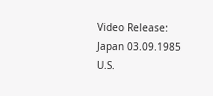Video Release:
Japan 03.09.1985
U.S.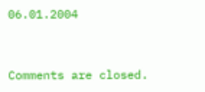06.01.2004


Comments are closed.